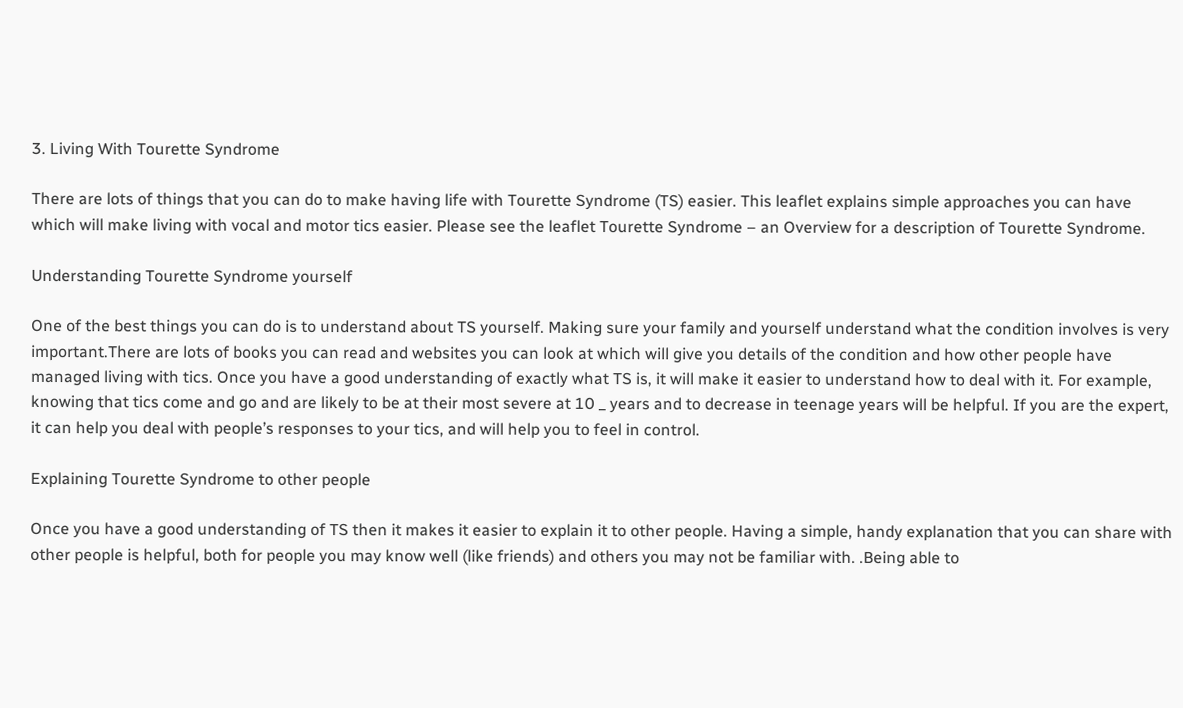3. Living With Tourette Syndrome

There are lots of things that you can do to make having life with Tourette Syndrome (TS) easier. This leaflet explains simple approaches you can have which will make living with vocal and motor tics easier. Please see the leaflet Tourette Syndrome – an Overview for a description of Tourette Syndrome.

Understanding Tourette Syndrome yourself

One of the best things you can do is to understand about TS yourself. Making sure your family and yourself understand what the condition involves is very important.There are lots of books you can read and websites you can look at which will give you details of the condition and how other people have managed living with tics. Once you have a good understanding of exactly what TS is, it will make it easier to understand how to deal with it. For example, knowing that tics come and go and are likely to be at their most severe at 10 _ years and to decrease in teenage years will be helpful. If you are the expert, it can help you deal with people’s responses to your tics, and will help you to feel in control.

Explaining Tourette Syndrome to other people

Once you have a good understanding of TS then it makes it easier to explain it to other people. Having a simple, handy explanation that you can share with other people is helpful, both for people you may know well (like friends) and others you may not be familiar with. .Being able to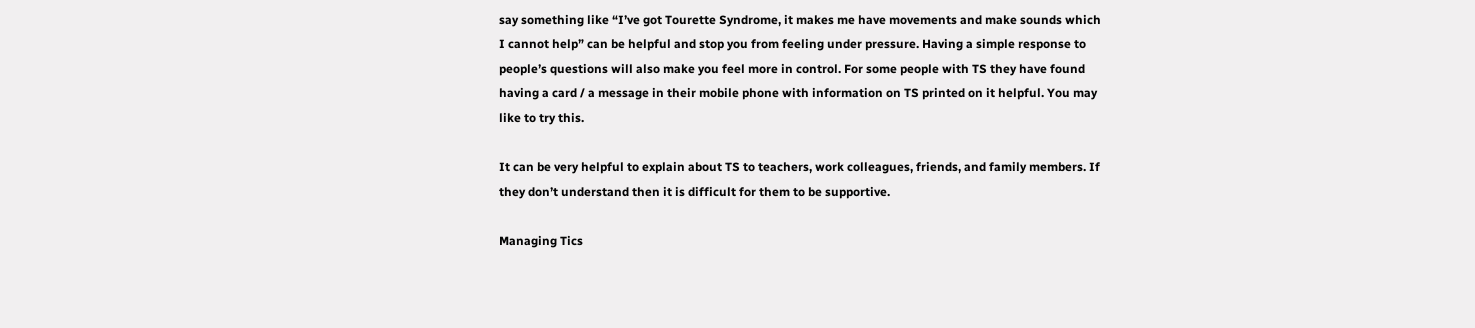say something like “I’ve got Tourette Syndrome, it makes me have movements and make sounds which I cannot help” can be helpful and stop you from feeling under pressure. Having a simple response to people’s questions will also make you feel more in control. For some people with TS they have found having a card / a message in their mobile phone with information on TS printed on it helpful. You may like to try this.

It can be very helpful to explain about TS to teachers, work colleagues, friends, and family members. If they don’t understand then it is difficult for them to be supportive.

Managing Tics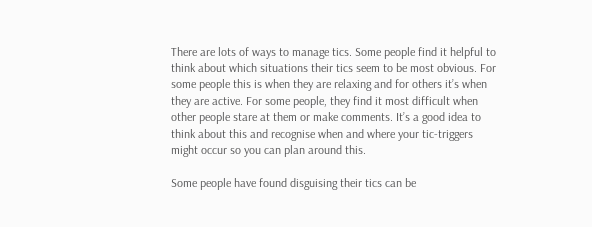There are lots of ways to manage tics. Some people find it helpful to think about which situations their tics seem to be most obvious. For some people this is when they are relaxing and for others it’s when they are active. For some people, they find it most difficult when other people stare at them or make comments. It’s a good idea to think about this and recognise when and where your tic-triggers might occur so you can plan around this.

Some people have found disguising their tics can be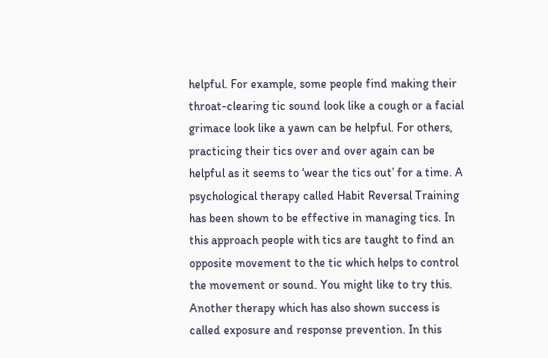helpful. For example, some people find making their throat-clearing tic sound look like a cough or a facial grimace look like a yawn can be helpful. For others, practicing their tics over and over again can be helpful as it seems to ‘wear the tics out’ for a time. A psychological therapy called Habit Reversal Training has been shown to be effective in managing tics. In this approach people with tics are taught to find an opposite movement to the tic which helps to control the movement or sound. You might like to try this. Another therapy which has also shown success is called exposure and response prevention. In this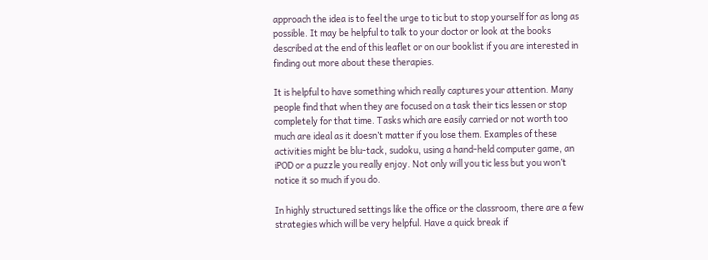approach the idea is to feel the urge to tic but to stop yourself for as long as possible. It may be helpful to talk to your doctor or look at the books described at the end of this leaflet or on our booklist if you are interested in finding out more about these therapies.

It is helpful to have something which really captures your attention. Many people find that when they are focused on a task their tics lessen or stop completely for that time. Tasks which are easily carried or not worth too much are ideal as it doesn’t matter if you lose them. Examples of these activities might be blu-tack, sudoku, using a hand-held computer game, an iPOD or a puzzle you really enjoy. Not only will you tic less but you won’t notice it so much if you do.

In highly structured settings like the office or the classroom, there are a few strategies which will be very helpful. Have a quick break if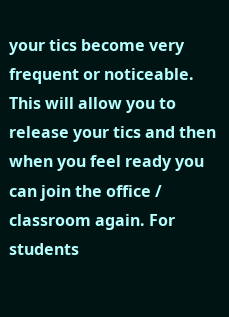your tics become very frequent or noticeable. This will allow you to release your tics and then when you feel ready you can join the office / classroom again. For students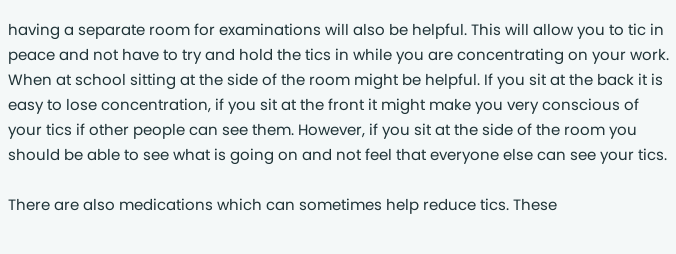having a separate room for examinations will also be helpful. This will allow you to tic in peace and not have to try and hold the tics in while you are concentrating on your work. When at school sitting at the side of the room might be helpful. If you sit at the back it is easy to lose concentration, if you sit at the front it might make you very conscious of your tics if other people can see them. However, if you sit at the side of the room you should be able to see what is going on and not feel that everyone else can see your tics.

There are also medications which can sometimes help reduce tics. These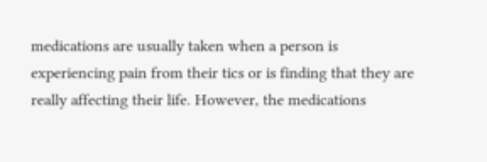medications are usually taken when a person is experiencing pain from their tics or is finding that they are really affecting their life. However, the medications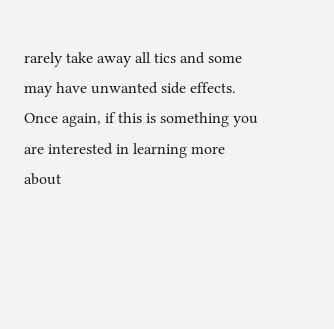rarely take away all tics and some may have unwanted side effects. Once again, if this is something you are interested in learning more about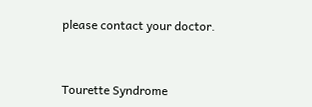please contact your doctor.



Tourette Syndrome